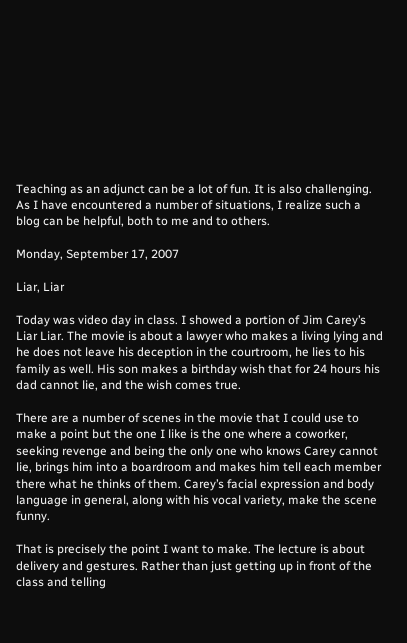Teaching as an adjunct can be a lot of fun. It is also challenging. As I have encountered a number of situations, I realize such a blog can be helpful, both to me and to others.

Monday, September 17, 2007

Liar, Liar

Today was video day in class. I showed a portion of Jim Carey’s Liar Liar. The movie is about a lawyer who makes a living lying and he does not leave his deception in the courtroom, he lies to his family as well. His son makes a birthday wish that for 24 hours his dad cannot lie, and the wish comes true.

There are a number of scenes in the movie that I could use to make a point but the one I like is the one where a coworker, seeking revenge and being the only one who knows Carey cannot lie, brings him into a boardroom and makes him tell each member there what he thinks of them. Carey’s facial expression and body language in general, along with his vocal variety, make the scene funny.

That is precisely the point I want to make. The lecture is about delivery and gestures. Rather than just getting up in front of the class and telling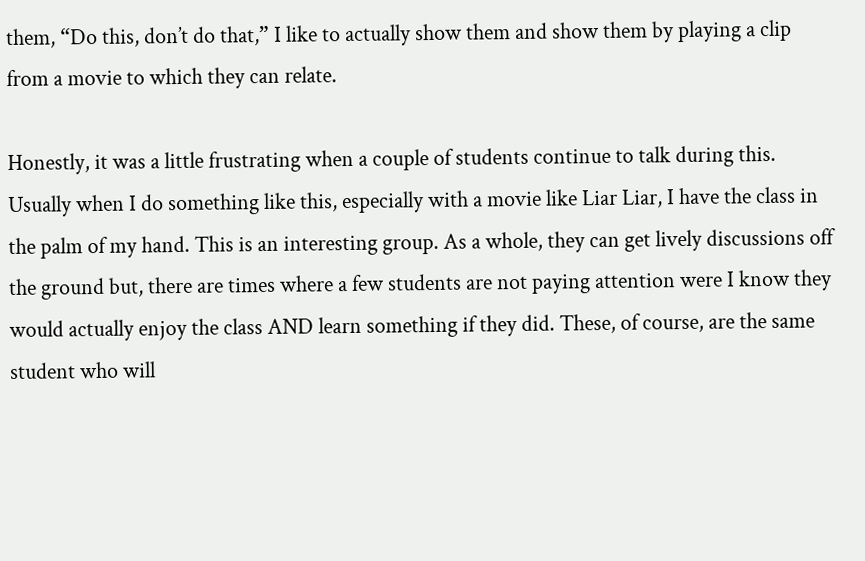them, “Do this, don’t do that,” I like to actually show them and show them by playing a clip from a movie to which they can relate.

Honestly, it was a little frustrating when a couple of students continue to talk during this. Usually when I do something like this, especially with a movie like Liar Liar, I have the class in the palm of my hand. This is an interesting group. As a whole, they can get lively discussions off the ground but, there are times where a few students are not paying attention were I know they would actually enjoy the class AND learn something if they did. These, of course, are the same student who will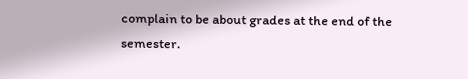complain to be about grades at the end of the semester.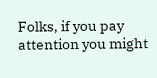Folks, if you pay attention you might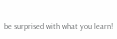be surprised with what you learn!